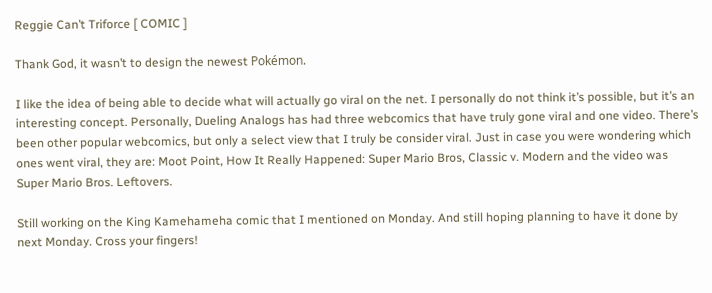Reggie Can’t Triforce [ COMIC ]

Thank God, it wasn’t to design the newest Pokémon.

I like the idea of being able to decide what will actually go viral on the net. I personally do not think it’s possible, but it’s an interesting concept. Personally, Dueling Analogs has had three webcomics that have truly gone viral and one video. There’s been other popular webcomics, but only a select view that I truly be consider viral. Just in case you were wondering which ones went viral, they are: Moot Point, How It Really Happened: Super Mario Bros, Classic v. Modern and the video was Super Mario Bros. Leftovers.

Still working on the King Kamehameha comic that I mentioned on Monday. And still hoping planning to have it done by next Monday. Cross your fingers!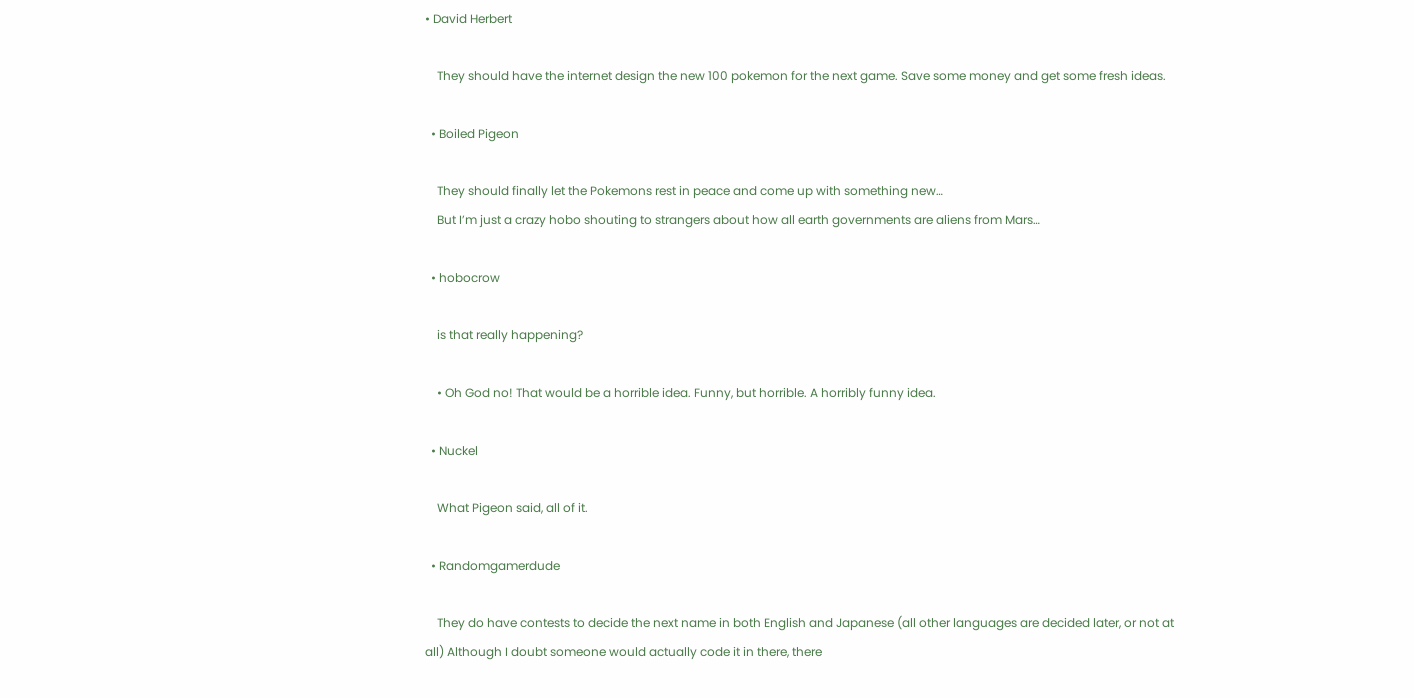• David Herbert

    They should have the internet design the new 100 pokemon for the next game. Save some money and get some fresh ideas.

  • Boiled Pigeon

    They should finally let the Pokemons rest in peace and come up with something new…
    But I’m just a crazy hobo shouting to strangers about how all earth governments are aliens from Mars…

  • hobocrow

    is that really happening?

    • Oh God no! That would be a horrible idea. Funny, but horrible. A horribly funny idea.

  • Nuckel

    What Pigeon said, all of it.

  • Randomgamerdude

    They do have contests to decide the next name in both English and Japanese (all other languages are decided later, or not at all) Although I doubt someone would actually code it in there, there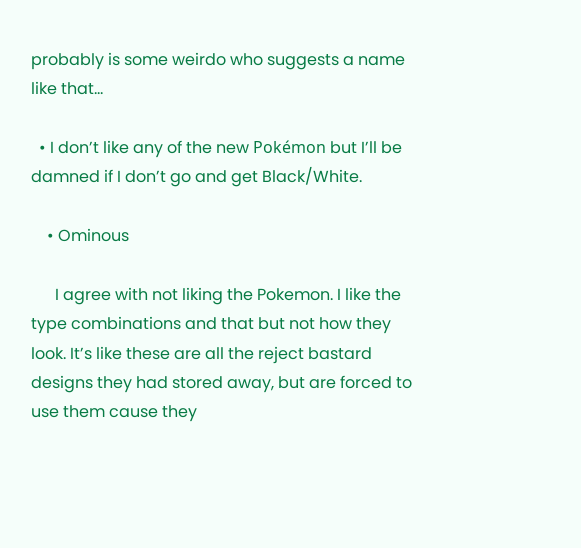probably is some weirdo who suggests a name like that…

  • I don’t like any of the new Pokémon but I’ll be damned if I don’t go and get Black/White.

    • Ominous

      I agree with not liking the Pokemon. I like the type combinations and that but not how they look. It’s like these are all the reject bastard designs they had stored away, but are forced to use them cause they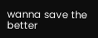wanna save the better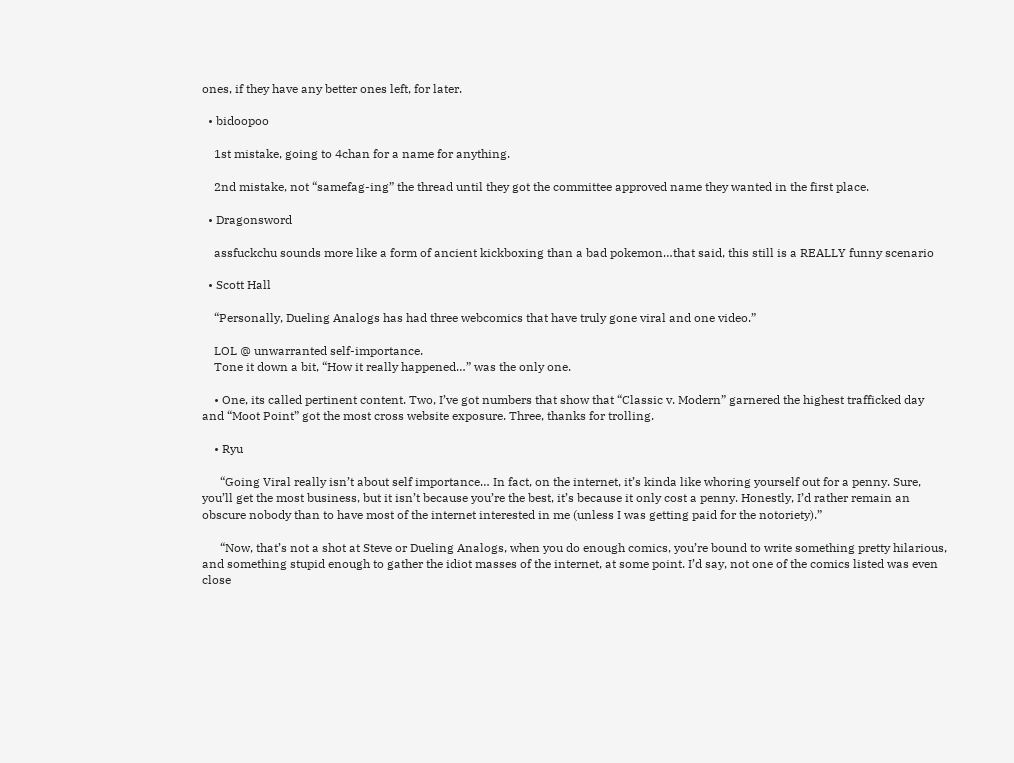ones, if they have any better ones left, for later.

  • bidoopoo

    1st mistake, going to 4chan for a name for anything.

    2nd mistake, not “samefag-ing” the thread until they got the committee approved name they wanted in the first place.

  • Dragonsword

    assfuckchu sounds more like a form of ancient kickboxing than a bad pokemon…that said, this still is a REALLY funny scenario

  • Scott Hall

    “Personally, Dueling Analogs has had three webcomics that have truly gone viral and one video.”

    LOL @ unwarranted self-importance.
    Tone it down a bit, “How it really happened…” was the only one.

    • One, its called pertinent content. Two, I’ve got numbers that show that “Classic v. Modern” garnered the highest trafficked day and “Moot Point” got the most cross website exposure. Three, thanks for trolling.

    • Ryu

      “Going Viral really isn’t about self importance… In fact, on the internet, it’s kinda like whoring yourself out for a penny. Sure, you’ll get the most business, but it isn’t because you’re the best, it’s because it only cost a penny. Honestly, I’d rather remain an obscure nobody than to have most of the internet interested in me (unless I was getting paid for the notoriety).”

      “Now, that’s not a shot at Steve or Dueling Analogs, when you do enough comics, you’re bound to write something pretty hilarious, and something stupid enough to gather the idiot masses of the internet, at some point. I’d say, not one of the comics listed was even close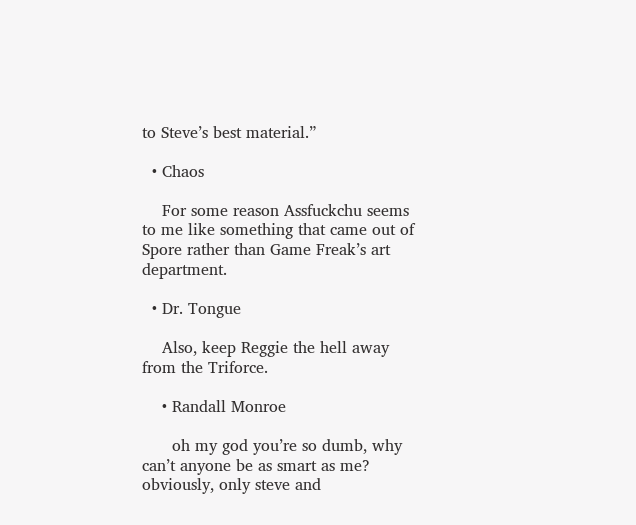to Steve’s best material.”

  • Chaos

    For some reason Assfuckchu seems to me like something that came out of Spore rather than Game Freak’s art department.

  • Dr. Tongue

    Also, keep Reggie the hell away from the Triforce.

    • Randall Monroe

      oh my god you’re so dumb, why can’t anyone be as smart as me? obviously, only steve and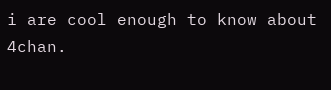i are cool enough to know about 4chan.